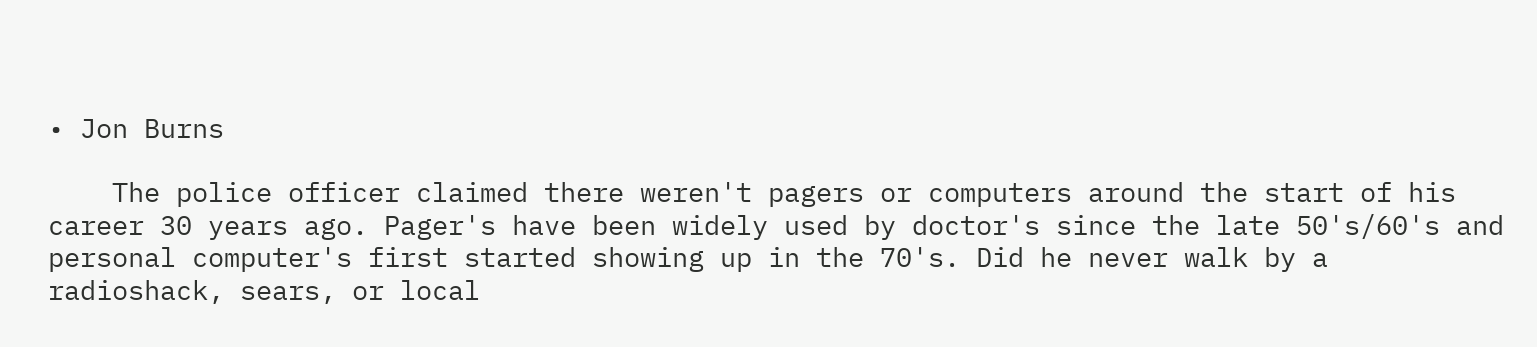• Jon Burns

    The police officer claimed there weren't pagers or computers around the start of his career 30 years ago. Pager's have been widely used by doctor's since the late 50's/60's and personal computer's first started showing up in the 70's. Did he never walk by a radioshack, sears, or local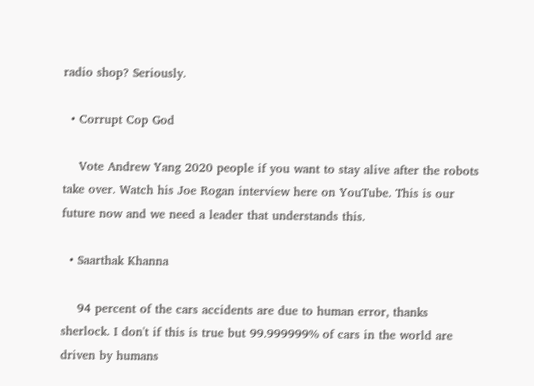radio shop? Seriously.

  • Corrupt Cop God

    Vote Andrew Yang 2020 people if you want to stay alive after the robots take over. Watch his Joe Rogan interview here on YouTube. This is our future now and we need a leader that understands this.

  • Saarthak Khanna

    94 percent of the cars accidents are due to human error, thanks sherlock. I don't if this is true but 99.999999% of cars in the world are driven by humans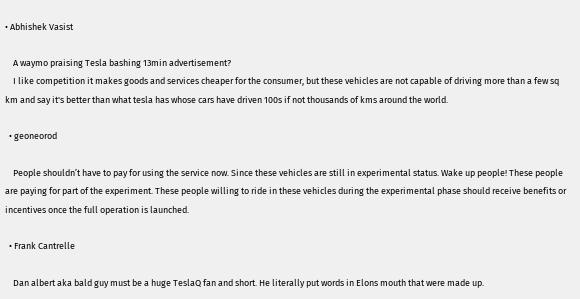• Abhishek Vasist

    A waymo praising Tesla bashing 13min advertisement?
    I like competition it makes goods and services cheaper for the consumer, but these vehicles are not capable of driving more than a few sq km and say it's better than what tesla has whose cars have driven 100s if not thousands of kms around the world.

  • geoneorod

    People shouldn’t have to pay for using the service now. Since these vehicles are still in experimental status. Wake up people! These people are paying for part of the experiment. These people willing to ride in these vehicles during the experimental phase should receive benefits or incentives once the full operation is launched.

  • Frank Cantrelle

    Dan albert aka bald guy must be a huge TeslaQ fan and short. He literally put words in Elons mouth that were made up.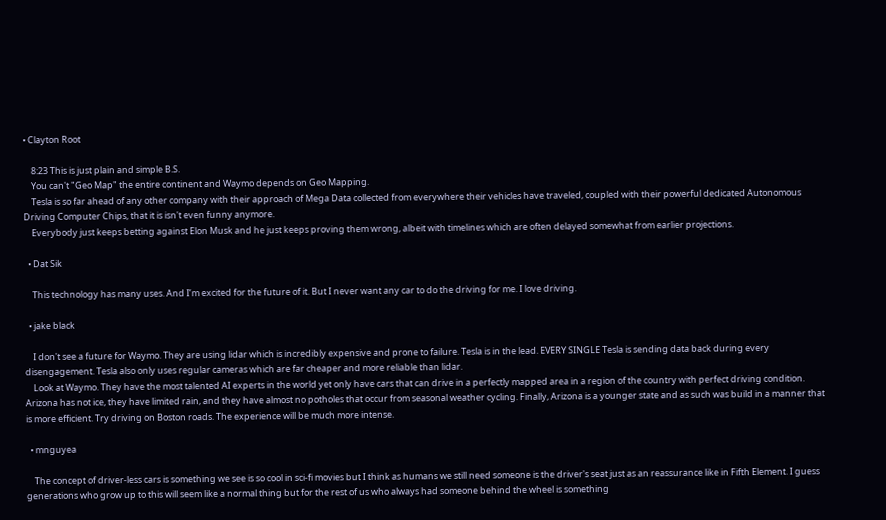• Clayton Root

    8:23 This is just plain and simple B.S.
    You can't "Geo Map" the entire continent and Waymo depends on Geo Mapping.
    Tesla is so far ahead of any other company with their approach of Mega Data collected from everywhere their vehicles have traveled, coupled with their powerful dedicated Autonomous Driving Computer Chips, that it is isn't even funny anymore.
    Everybody just keeps betting against Elon Musk and he just keeps proving them wrong, albeit with timelines which are often delayed somewhat from earlier projections.

  • Dat Sik

    This technology has many uses. And I’m excited for the future of it. But I never want any car to do the driving for me. I love driving.

  • jake black

    I don't see a future for Waymo. They are using lidar which is incredibly expensive and prone to failure. Tesla is in the lead. EVERY SINGLE Tesla is sending data back during every disengagement. Tesla also only uses regular cameras which are far cheaper and more reliable than lidar.
    Look at Waymo. They have the most talented AI experts in the world yet only have cars that can drive in a perfectly mapped area in a region of the country with perfect driving condition. Arizona has not ice, they have limited rain, and they have almost no potholes that occur from seasonal weather cycling. Finally, Arizona is a younger state and as such was build in a manner that is more efficient. Try driving on Boston roads. The experience will be much more intense.

  • mnguyea

    The concept of driver-less cars is something we see is so cool in sci-fi movies but I think as humans we still need someone is the driver's seat just as an reassurance like in Fifth Element. I guess generations who grow up to this will seem like a normal thing but for the rest of us who always had someone behind the wheel is something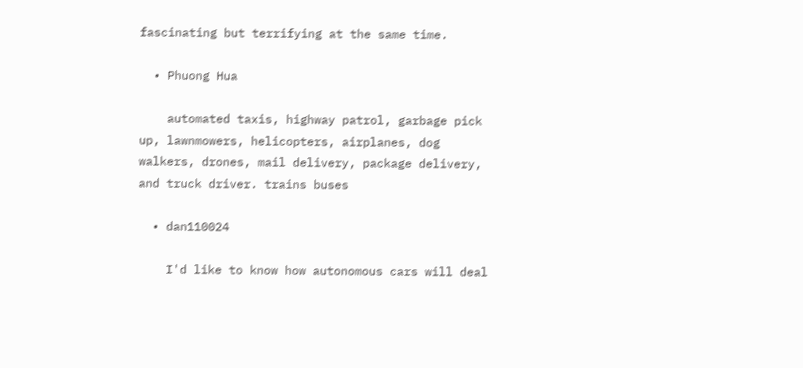fascinating but terrifying at the same time.

  • Phuong Hua

    automated taxis, highway patrol, garbage pick up, lawnmowers, helicopters, airplanes, dog walkers, drones, mail delivery, package delivery, and truck driver. trains buses

  • dan110024

    I'd like to know how autonomous cars will deal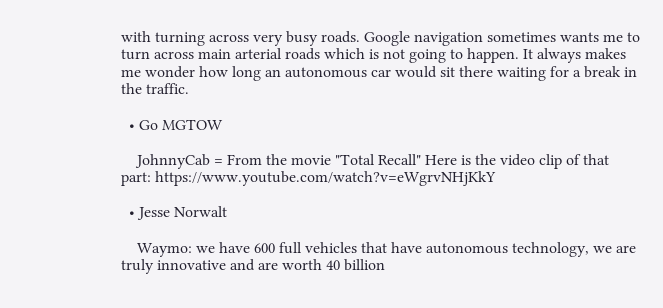with turning across very busy roads. Google navigation sometimes wants me to turn across main arterial roads which is not going to happen. It always makes me wonder how long an autonomous car would sit there waiting for a break in the traffic.

  • Go MGTOW

    JohnnyCab = From the movie "Total Recall" Here is the video clip of that part: https://www.youtube.com/watch?v=eWgrvNHjKkY

  • Jesse Norwalt

    Waymo: we have 600 full vehicles that have autonomous technology, we are truly innovative and are worth 40 billion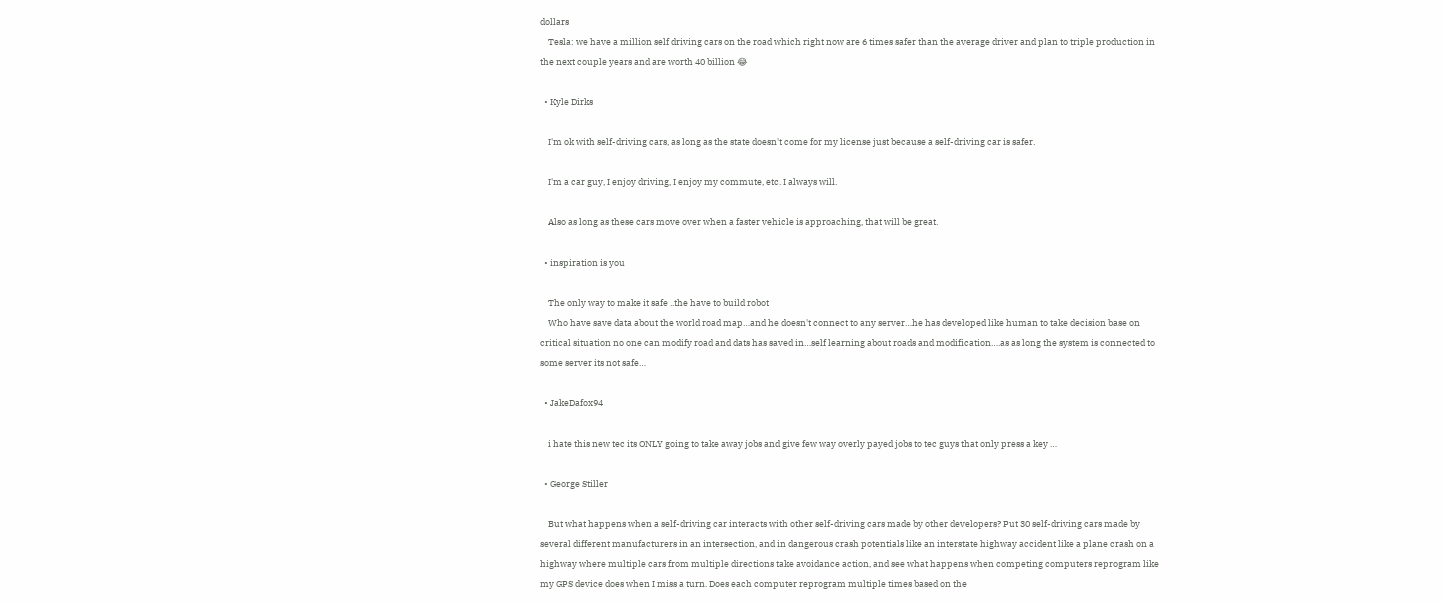dollars
    Tesla: we have a million self driving cars on the road which right now are 6 times safer than the average driver and plan to triple production in the next couple years and are worth 40 billion 😂

  • Kyle Dirks

    I'm ok with self-driving cars, as long as the state doesn't come for my license just because a self-driving car is safer.

    I'm a car guy, I enjoy driving, I enjoy my commute, etc. I always will.

    Also as long as these cars move over when a faster vehicle is approaching, that will be great.

  • inspiration is you

    The only way to make it safe ..the have to build robot
    Who have save data about the world road map…and he doesn't connect to any server…he has developed like human to take decision base on critical situation no one can modify road and dats has saved in…self learning about roads and modification….as as long the system is connected to some server its not safe…

  • JakeDafox94

    i hate this new tec its ONLY going to take away jobs and give few way overly payed jobs to tec guys that only press a key …

  • George Stiller

    But what happens when a self-driving car interacts with other self-driving cars made by other developers? Put 30 self-driving cars made by several different manufacturers in an intersection, and in dangerous crash potentials like an interstate highway accident like a plane crash on a highway where multiple cars from multiple directions take avoidance action, and see what happens when competing computers reprogram like my GPS device does when I miss a turn. Does each computer reprogram multiple times based on the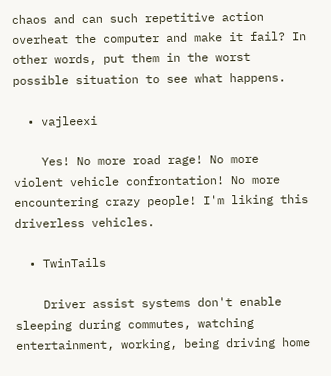chaos and can such repetitive action overheat the computer and make it fail? In other words, put them in the worst possible situation to see what happens.

  • vajleexi

    Yes! No more road rage! No more violent vehicle confrontation! No more encountering crazy people! I'm liking this driverless vehicles.

  • TwinTails

    Driver assist systems don't enable sleeping during commutes, watching entertainment, working, being driving home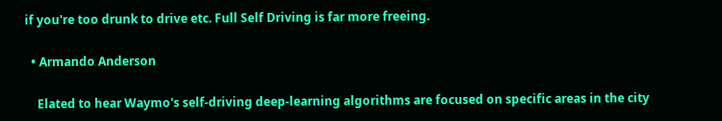if you're too drunk to drive etc. Full Self Driving is far more freeing.

  • Armando Anderson

    Elated to hear Waymo's self-driving deep-learning algorithms are focused on specific areas in the city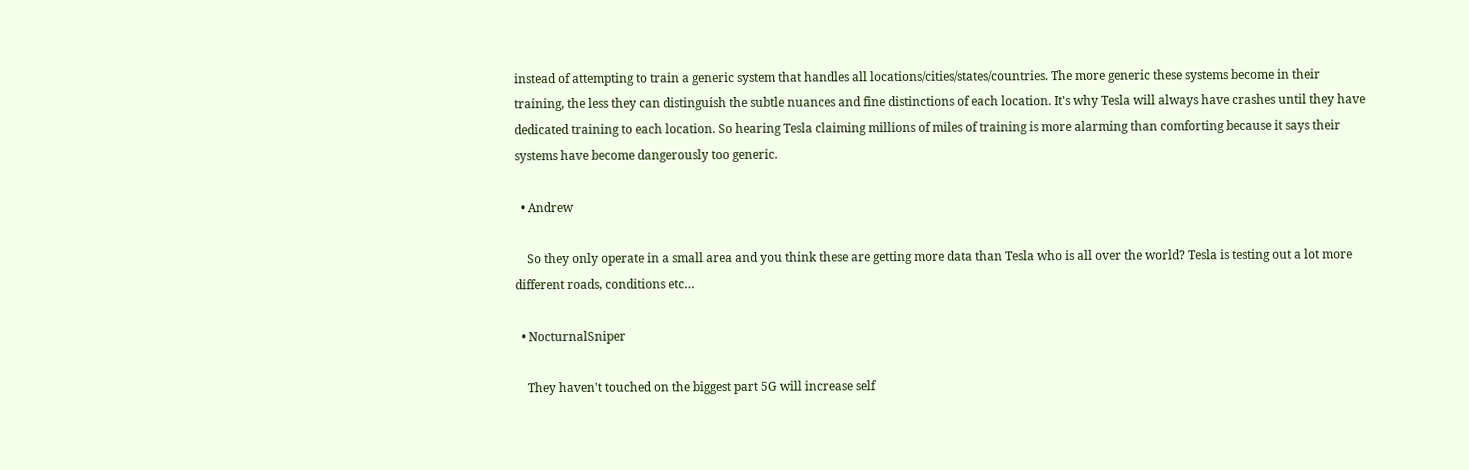instead of attempting to train a generic system that handles all locations/cities/states/countries. The more generic these systems become in their training, the less they can distinguish the subtle nuances and fine distinctions of each location. It's why Tesla will always have crashes until they have dedicated training to each location. So hearing Tesla claiming millions of miles of training is more alarming than comforting because it says their systems have become dangerously too generic.

  • Andrew

    So they only operate in a small area and you think these are getting more data than Tesla who is all over the world? Tesla is testing out a lot more different roads, conditions etc…

  • NocturnalSniper

    They haven't touched on the biggest part 5G will increase self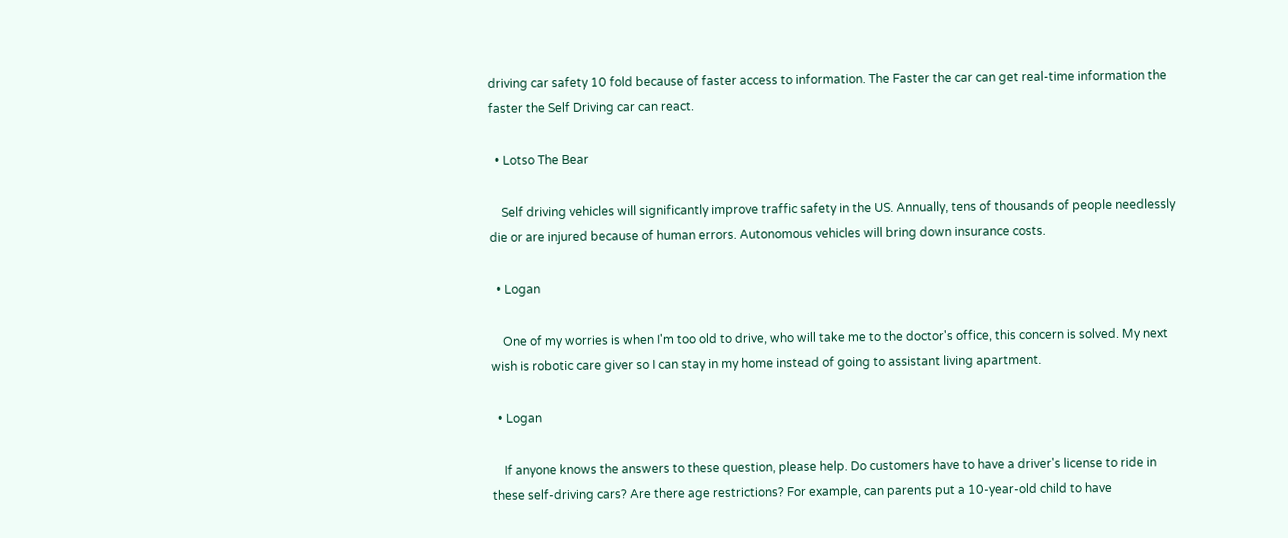driving car safety 10 fold because of faster access to information. The Faster the car can get real-time information the faster the Self Driving car can react.

  • Lotso The Bear

    Self driving vehicles will significantly improve traffic safety in the US. Annually, tens of thousands of people needlessly die or are injured because of human errors. Autonomous vehicles will bring down insurance costs.

  • Logan

    One of my worries is when I'm too old to drive, who will take me to the doctor's office, this concern is solved. My next wish is robotic care giver so I can stay in my home instead of going to assistant living apartment.

  • Logan

    If anyone knows the answers to these question, please help. Do customers have to have a driver's license to ride in these self-driving cars? Are there age restrictions? For example, can parents put a 10-year-old child to have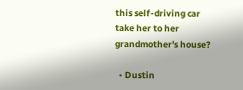this self-driving car take her to her grandmother's house?

  • Dustin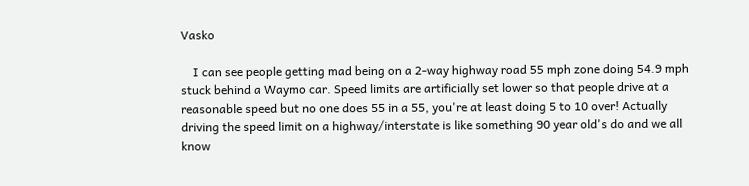Vasko

    I can see people getting mad being on a 2-way highway road 55 mph zone doing 54.9 mph stuck behind a Waymo car. Speed limits are artificially set lower so that people drive at a reasonable speed but no one does 55 in a 55, you're at least doing 5 to 10 over! Actually driving the speed limit on a highway/interstate is like something 90 year old's do and we all know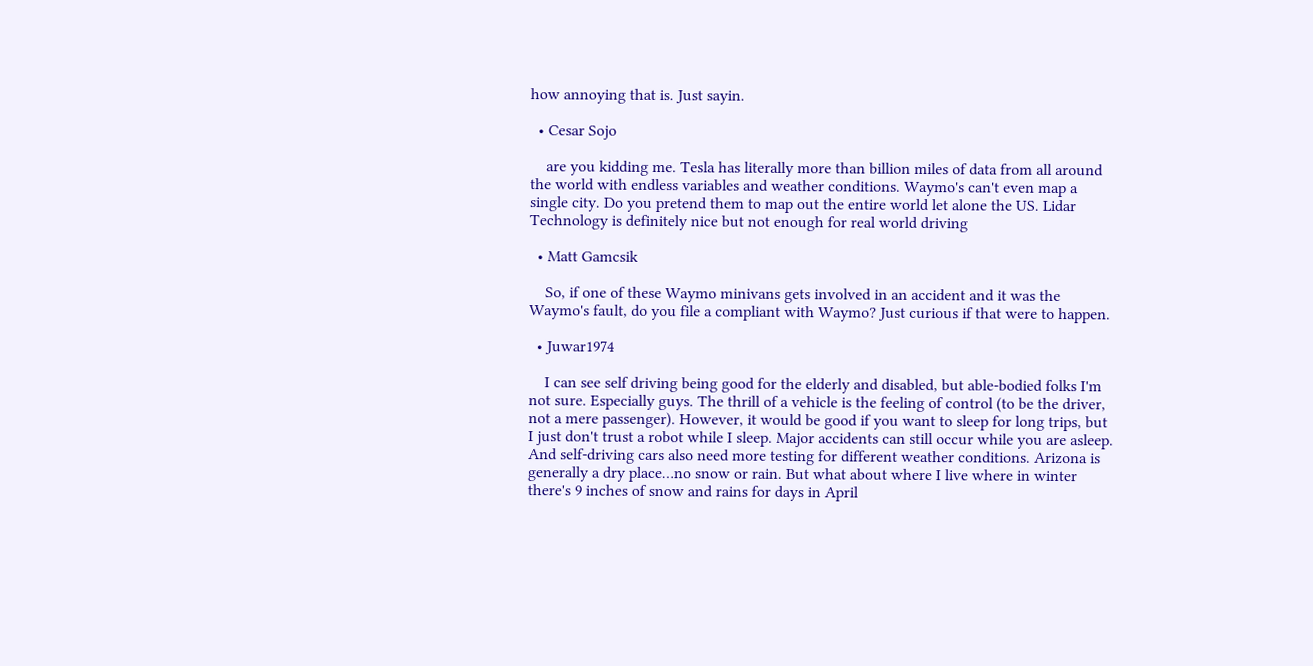how annoying that is. Just sayin.

  • Cesar Sojo

    are you kidding me. Tesla has literally more than billion miles of data from all around the world with endless variables and weather conditions. Waymo's can't even map a single city. Do you pretend them to map out the entire world let alone the US. Lidar Technology is definitely nice but not enough for real world driving

  • Matt Gamcsik

    So, if one of these Waymo minivans gets involved in an accident and it was the Waymo's fault, do you file a compliant with Waymo? Just curious if that were to happen.

  • Juwar1974

    I can see self driving being good for the elderly and disabled, but able-bodied folks I'm not sure. Especially guys. The thrill of a vehicle is the feeling of control (to be the driver, not a mere passenger). However, it would be good if you want to sleep for long trips, but I just don't trust a robot while I sleep. Major accidents can still occur while you are asleep. And self-driving cars also need more testing for different weather conditions. Arizona is generally a dry place…no snow or rain. But what about where I live where in winter there's 9 inches of snow and rains for days in April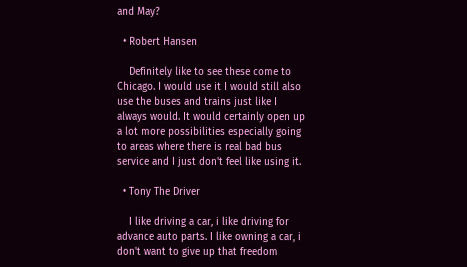and May?

  • Robert Hansen

    Definitely like to see these come to Chicago. I would use it I would still also use the buses and trains just like I always would. It would certainly open up a lot more possibilities especially going to areas where there is real bad bus service and I just don't feel like using it.

  • Tony The Driver

    I like driving a car, i like driving for advance auto parts. I like owning a car, i don't want to give up that freedom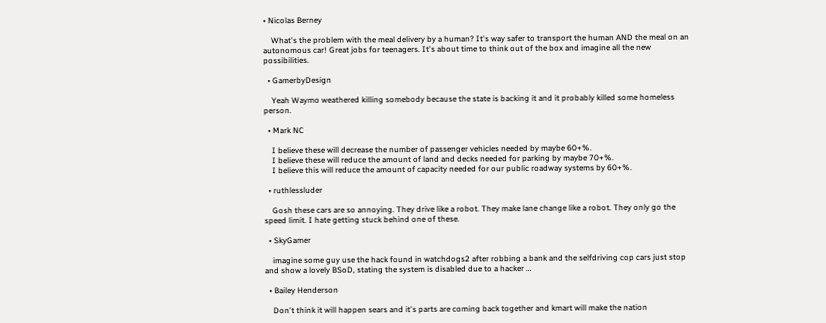• Nicolas Berney

    What's the problem with the meal delivery by a human? It's way safer to transport the human AND the meal on an autonomous car! Great jobs for teenagers. It's about time to think out of the box and imagine all the new possibilities.

  • GamerbyDesign

    Yeah Waymo weathered killing somebody because the state is backing it and it probably killed some homeless person.

  • Mark NC

    I believe these will decrease the number of passenger vehicles needed by maybe 60+%.
    I believe these will reduce the amount of land and decks needed for parking by maybe 70+%.
    I believe this will reduce the amount of capacity needed for our public roadway systems by 60+%.

  • ruthlessluder

    Gosh these cars are so annoying. They drive like a robot. They make lane change like a robot. They only go the speed limit. I hate getting stuck behind one of these.

  • SkyGamer

    imagine some guy use the hack found in watchdogs2 after robbing a bank and the selfdriving cop cars just stop and show a lovely BSoD, stating the system is disabled due to a hacker …

  • Bailey Henderson

    Don't think it will happen sears and it's parts are coming back together and kmart will make the nation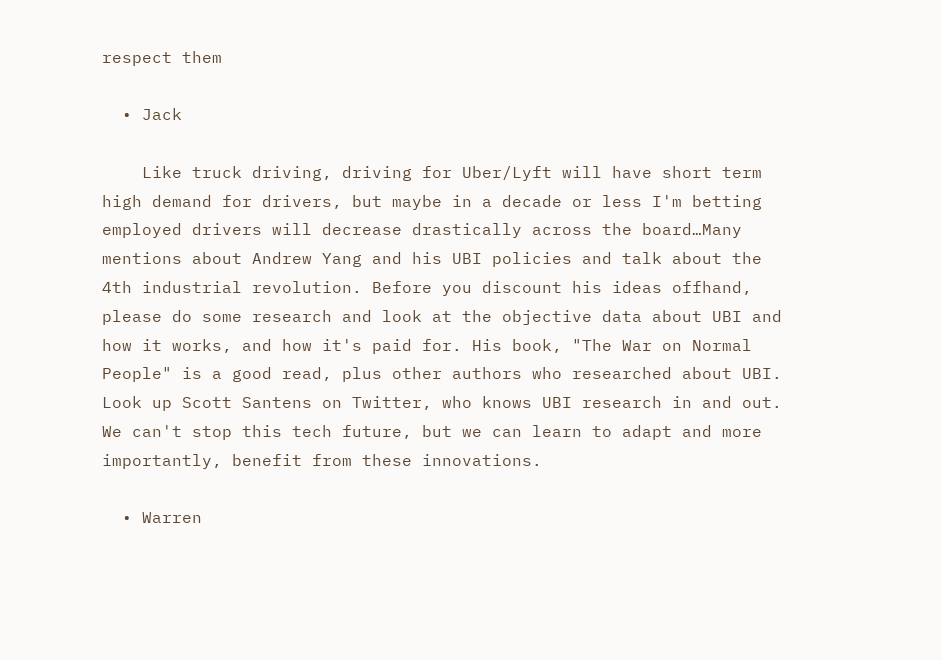respect them

  • Jack

    Like truck driving, driving for Uber/Lyft will have short term high demand for drivers, but maybe in a decade or less I'm betting employed drivers will decrease drastically across the board…Many mentions about Andrew Yang and his UBI policies and talk about the 4th industrial revolution. Before you discount his ideas offhand, please do some research and look at the objective data about UBI and how it works, and how it's paid for. His book, "The War on Normal People" is a good read, plus other authors who researched about UBI. Look up Scott Santens on Twitter, who knows UBI research in and out. We can't stop this tech future, but we can learn to adapt and more importantly, benefit from these innovations.

  • Warren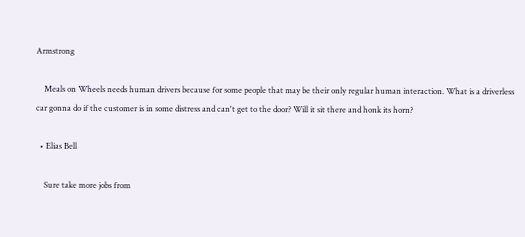Armstrong

    Meals on Wheels needs human drivers because for some people that may be their only regular human interaction. What is a driverless car gonna do if the customer is in some distress and can't get to the door? Will it sit there and honk its horn?

  • Elias Bell

    Sure take more jobs from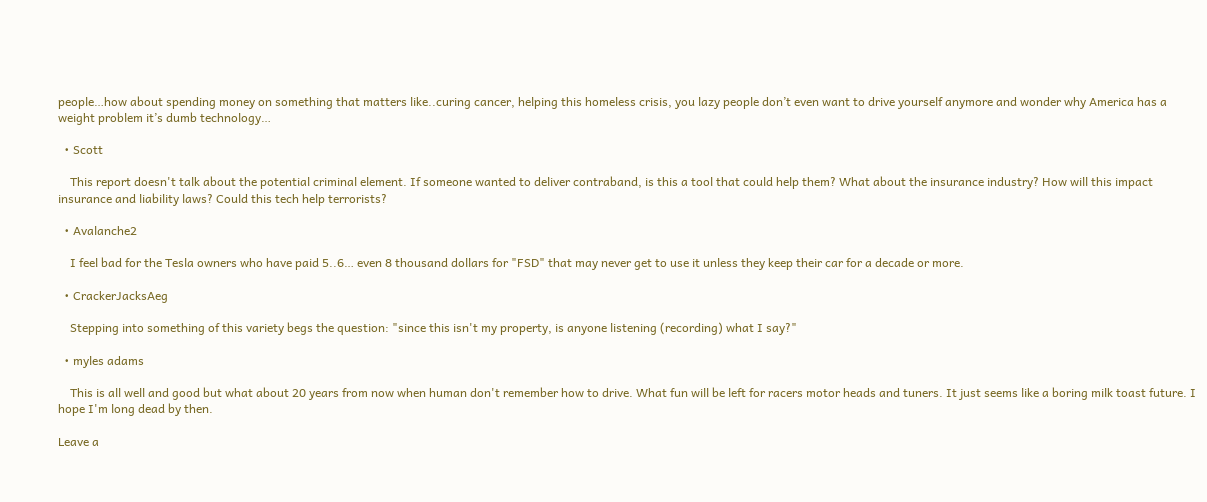people…how about spending money on something that matters like..curing cancer, helping this homeless crisis, you lazy people don’t even want to drive yourself anymore and wonder why America has a weight problem it’s dumb technology…

  • Scott

    This report doesn't talk about the potential criminal element. If someone wanted to deliver contraband, is this a tool that could help them? What about the insurance industry? How will this impact insurance and liability laws? Could this tech help terrorists?

  • Avalanche2

    I feel bad for the Tesla owners who have paid 5..6… even 8 thousand dollars for "FSD" that may never get to use it unless they keep their car for a decade or more.

  • CrackerJacksAeg

    Stepping into something of this variety begs the question: "since this isn't my property, is anyone listening (recording) what I say?"

  • myles adams

    This is all well and good but what about 20 years from now when human don't remember how to drive. What fun will be left for racers motor heads and tuners. It just seems like a boring milk toast future. I hope I'm long dead by then.

Leave a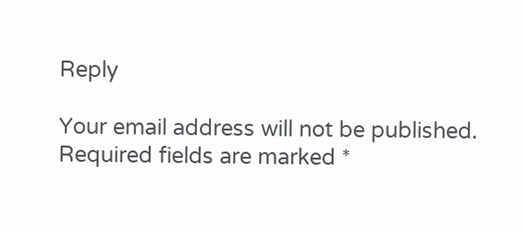Reply

Your email address will not be published. Required fields are marked *